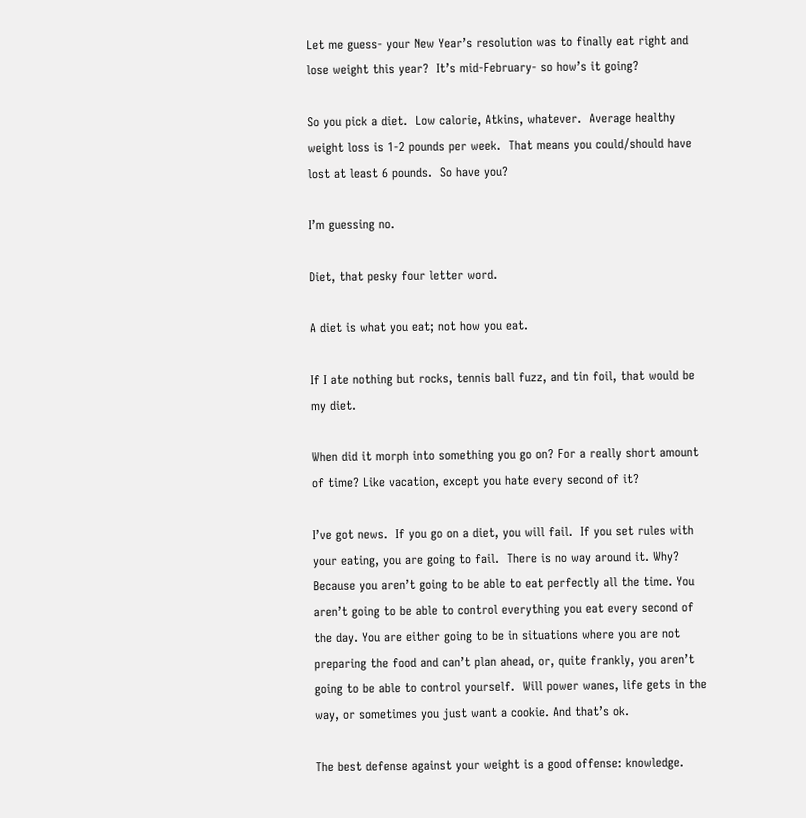Let me guess- your New Year’s resolution was to finally eat right and lose weight this year?  It’s mid-February- so how’s it going?

So you pick a diet.  Low calorie, Atkins, whatever.  Average healthy weight loss is 1-2 pounds per week.  That means you could/should have lost at least 6 pounds.  So have you?

I’m guessing no.

Diet, that pesky four letter word.

A diet is what you eat; not how you eat.

If I ate nothing but rocks, tennis ball fuzz, and tin foil, that would be my diet.

When did it morph into something you go on? For a really short amount of time? Like vacation, except you hate every second of it?

I’ve got news.  If you go on a diet, you will fail.  If you set rules with your eating, you are going to fail.  There is no way around it. Why?  Because you aren’t going to be able to eat perfectly all the time. You aren’t going to be able to control everything you eat every second of the day. You are either going to be in situations where you are not preparing the food and can’t plan ahead, or, quite frankly, you aren’t going to be able to control yourself.  Will power wanes, life gets in the way, or sometimes you just want a cookie. And that’s ok.

The best defense against your weight is a good offense: knowledge.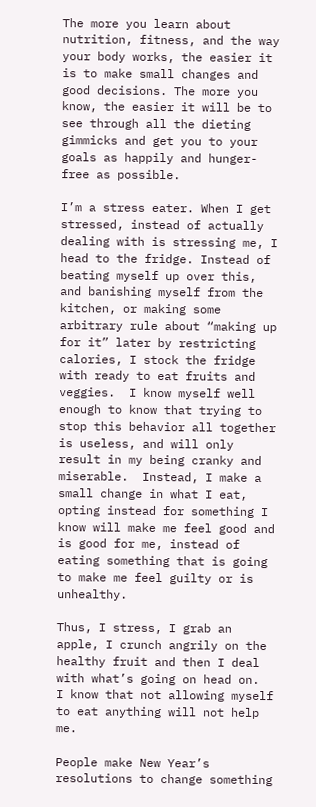The more you learn about nutrition, fitness, and the way your body works, the easier it is to make small changes and good decisions. The more you know, the easier it will be to see through all the dieting gimmicks and get you to your goals as happily and hunger-free as possible.

I’m a stress eater. When I get stressed, instead of actually dealing with is stressing me, I head to the fridge. Instead of beating myself up over this, and banishing myself from the kitchen, or making some arbitrary rule about “making up for it” later by restricting calories, I stock the fridge with ready to eat fruits and veggies.  I know myself well enough to know that trying to stop this behavior all together is useless, and will only result in my being cranky and miserable.  Instead, I make a small change in what I eat, opting instead for something I know will make me feel good and is good for me, instead of eating something that is going to make me feel guilty or is unhealthy.

Thus, I stress, I grab an apple, I crunch angrily on the healthy fruit and then I deal with what’s going on head on.  I know that not allowing myself to eat anything will not help me.

People make New Year’s resolutions to change something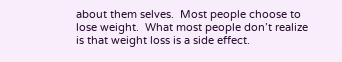about them selves.  Most people choose to lose weight.  What most people don’t realize is that weight loss is a side effect.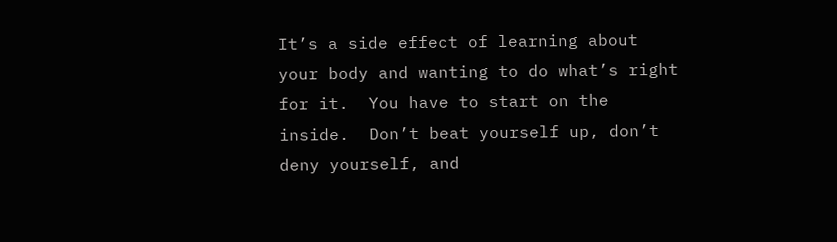It’s a side effect of learning about your body and wanting to do what’s right for it.  You have to start on the inside.  Don’t beat yourself up, don’t deny yourself, and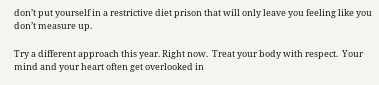don’t put yourself in a restrictive diet prison that will only leave you feeling like you don’t measure up.

Try a different approach this year. Right now.  Treat your body with respect.  Your mind and your heart often get overlooked in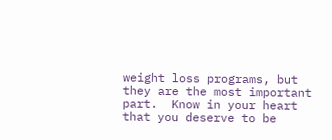weight loss programs, but they are the most important part.  Know in your heart that you deserve to be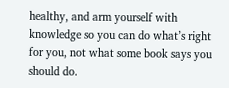healthy, and arm yourself with knowledge so you can do what’s right for you, not what some book says you should do.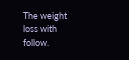The weight loss with follow.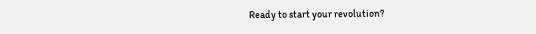Ready to start your revolution?